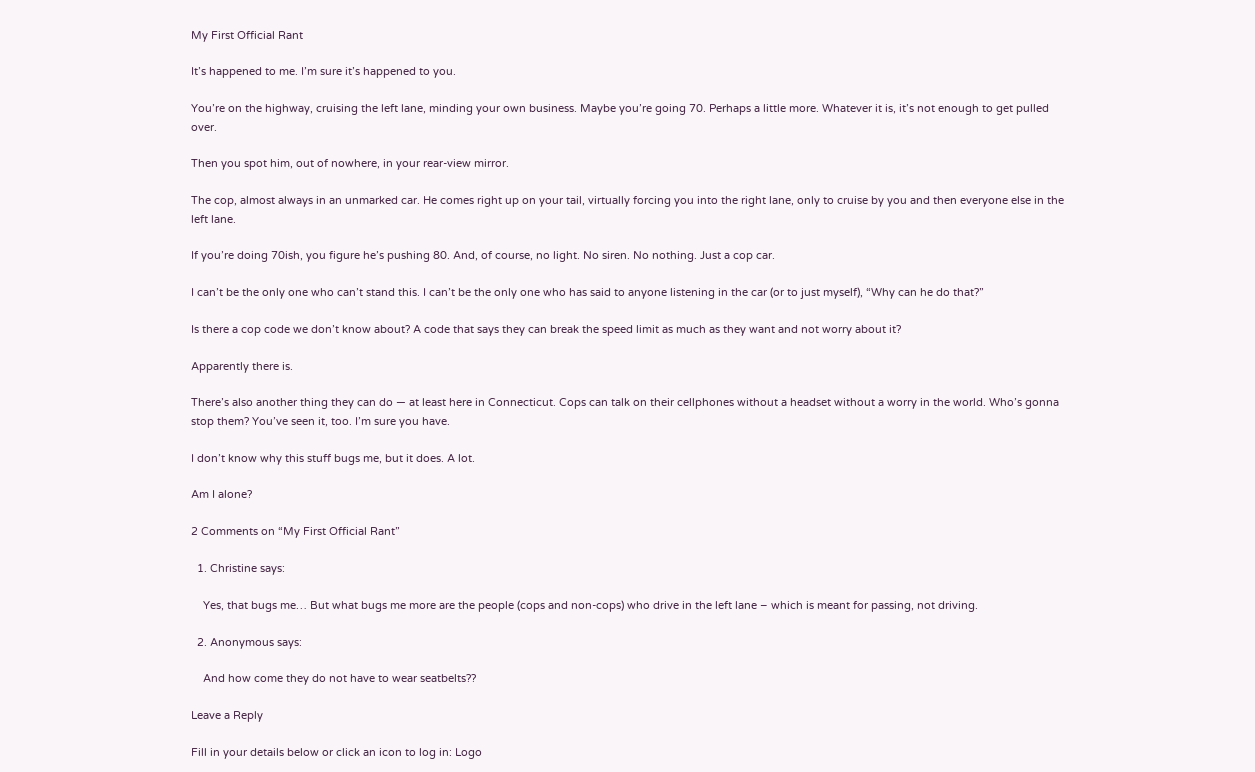My First Official Rant

It’s happened to me. I’m sure it’s happened to you.

You’re on the highway, cruising the left lane, minding your own business. Maybe you’re going 70. Perhaps a little more. Whatever it is, it’s not enough to get pulled over.

Then you spot him, out of nowhere, in your rear-view mirror.

The cop, almost always in an unmarked car. He comes right up on your tail, virtually forcing you into the right lane, only to cruise by you and then everyone else in the left lane.

If you’re doing 70ish, you figure he’s pushing 80. And, of course, no light. No siren. No nothing. Just a cop car.

I can’t be the only one who can’t stand this. I can’t be the only one who has said to anyone listening in the car (or to just myself), “Why can he do that?”

Is there a cop code we don’t know about? A code that says they can break the speed limit as much as they want and not worry about it?

Apparently there is.

There’s also another thing they can do — at least here in Connecticut. Cops can talk on their cellphones without a headset without a worry in the world. Who’s gonna stop them? You’ve seen it, too. I’m sure you have.

I don’t know why this stuff bugs me, but it does. A lot.

Am I alone?

2 Comments on “My First Official Rant”

  1. Christine says:

    Yes, that bugs me… But what bugs me more are the people (cops and non-cops) who drive in the left lane – which is meant for passing, not driving.

  2. Anonymous says:

    And how come they do not have to wear seatbelts??

Leave a Reply

Fill in your details below or click an icon to log in: Logo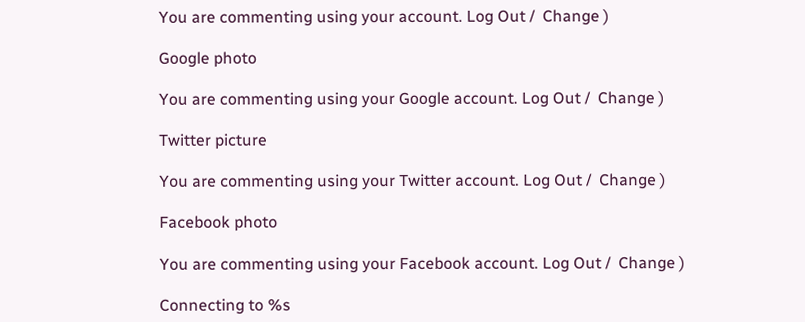You are commenting using your account. Log Out /  Change )

Google photo

You are commenting using your Google account. Log Out /  Change )

Twitter picture

You are commenting using your Twitter account. Log Out /  Change )

Facebook photo

You are commenting using your Facebook account. Log Out /  Change )

Connecting to %s